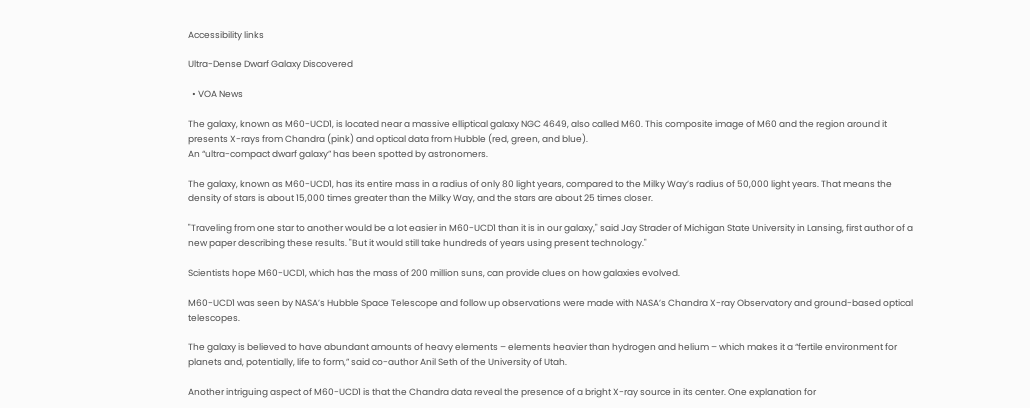Accessibility links

Ultra-Dense Dwarf Galaxy Discovered

  • VOA News

The galaxy, known as M60-UCD1, is located near a massive elliptical galaxy NGC 4649, also called M60. This composite image of M60 and the region around it presents X-rays from Chandra (pink) and optical data from Hubble (red, green, and blue).
An “ultra-compact dwarf galaxy” has been spotted by astronomers.

The galaxy, known as M60-UCD1, has its entire mass in a radius of only 80 light years, compared to the Milky Way’s radius of 50,000 light years. That means the density of stars is about 15,000 times greater than the Milky Way, and the stars are about 25 times closer.

"Traveling from one star to another would be a lot easier in M60-UCD1 than it is in our galaxy," said Jay Strader of Michigan State University in Lansing, first author of a new paper describing these results. "But it would still take hundreds of years using present technology."

Scientists hope M60-UCD1, which has the mass of 200 million suns, can provide clues on how galaxies evolved.

M60-UCD1 was seen by NASA’s Hubble Space Telescope and follow up observations were made with NASA’s Chandra X-ray Observatory and ground-based optical telescopes.

The galaxy is believed to have abundant amounts of heavy elements – elements heavier than hydrogen and helium – which makes it a “fertile environment for planets and, potentially, life to form,” said co-author Anil Seth of the University of Utah.

Another intriguing aspect of M60-UCD1 is that the Chandra data reveal the presence of a bright X-ray source in its center. One explanation for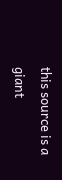this source is a giant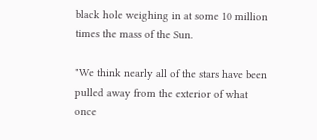black hole weighing in at some 10 million times the mass of the Sun.

"We think nearly all of the stars have been pulled away from the exterior of what once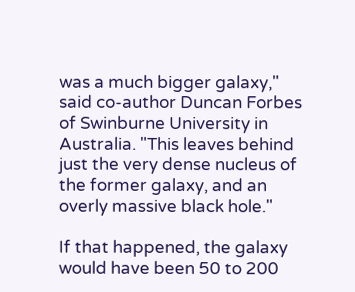was a much bigger galaxy," said co-author Duncan Forbes of Swinburne University in Australia. "This leaves behind just the very dense nucleus of the former galaxy, and an overly massive black hole."

If that happened, the galaxy would have been 50 to 200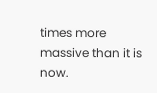times more massive than it is now.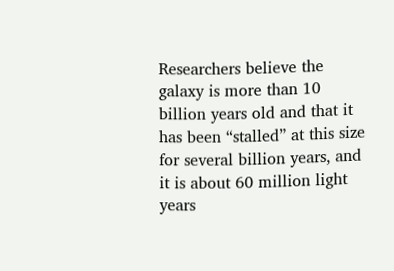Researchers believe the galaxy is more than 10 billion years old and that it has been “stalled” at this size for several billion years, and it is about 60 million light years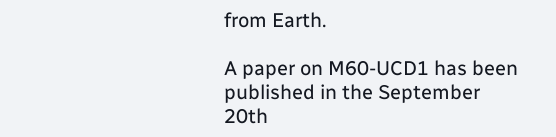from Earth.

A paper on M60-UCD1 has been published in the September 20th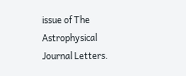issue of The Astrophysical Journal Letters.